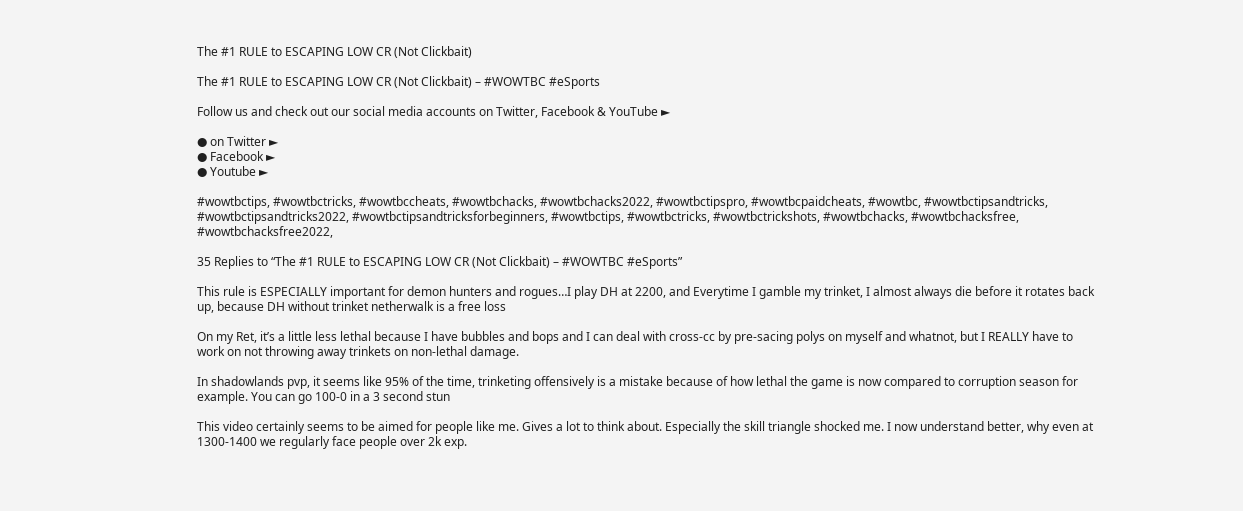The #1 RULE to ESCAPING LOW CR (Not Clickbait)

The #1 RULE to ESCAPING LOW CR (Not Clickbait) – #WOWTBC #eSports

Follow us and check out our social media accounts on Twitter, Facebook & YouTube ►

● on Twitter ►
● Facebook ►
● Youtube ►

#wowtbctips, #wowtbctricks, #wowtbccheats, #wowtbchacks, #wowtbchacks2022, #wowtbctipspro, #wowtbcpaidcheats, #wowtbc, #wowtbctipsandtricks, #wowtbctipsandtricks2022, #wowtbctipsandtricksforbeginners, #wowtbctips, #wowtbctricks, #wowtbctrickshots, #wowtbchacks, #wowtbchacksfree, #wowtbchacksfree2022,

35 Replies to “The #1 RULE to ESCAPING LOW CR (Not Clickbait) – #WOWTBC #eSports”

This rule is ESPECIALLY important for demon hunters and rogues…I play DH at 2200, and Everytime I gamble my trinket, I almost always die before it rotates back up, because DH without trinket netherwalk is a free loss

On my Ret, it’s a little less lethal because I have bubbles and bops and I can deal with cross-cc by pre-sacing polys on myself and whatnot, but I REALLY have to work on not throwing away trinkets on non-lethal damage.

In shadowlands pvp, it seems like 95% of the time, trinketing offensively is a mistake because of how lethal the game is now compared to corruption season for example. You can go 100-0 in a 3 second stun

This video certainly seems to be aimed for people like me. Gives a lot to think about. Especially the skill triangle shocked me. I now understand better, why even at 1300-1400 we regularly face people over 2k exp.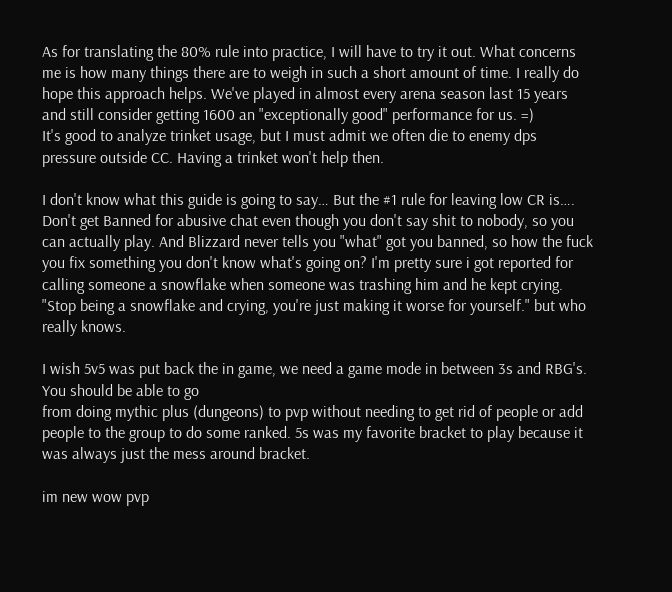As for translating the 80% rule into practice, I will have to try it out. What concerns me is how many things there are to weigh in such a short amount of time. I really do hope this approach helps. We've played in almost every arena season last 15 years and still consider getting 1600 an "exceptionally good" performance for us. =)
It's good to analyze trinket usage, but I must admit we often die to enemy dps pressure outside CC. Having a trinket won't help then.

I don't know what this guide is going to say… But the #1 rule for leaving low CR is…. Don't get Banned for abusive chat even though you don't say shit to nobody, so you can actually play. And Blizzard never tells you "what" got you banned, so how the fuck you fix something you don't know what's going on? I'm pretty sure i got reported for calling someone a snowflake when someone was trashing him and he kept crying. "Stop being a snowflake and crying, you're just making it worse for yourself." but who really knows.

I wish 5v5 was put back the in game, we need a game mode in between 3s and RBG's. You should be able to go
from doing mythic plus (dungeons) to pvp without needing to get rid of people or add people to the group to do some ranked. 5s was my favorite bracket to play because it was always just the mess around bracket.

im new wow pvp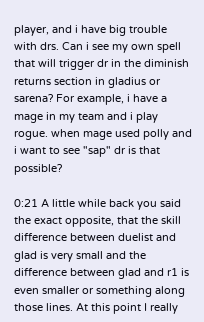player, and i have big trouble with drs. Can i see my own spell that will trigger dr in the diminish returns section in gladius or sarena? For example, i have a mage in my team and i play rogue. when mage used polly and i want to see "sap" dr is that possible?

0:21 A little while back you said the exact opposite, that the skill difference between duelist and glad is very small and the difference between glad and r1 is even smaller or something along those lines. At this point I really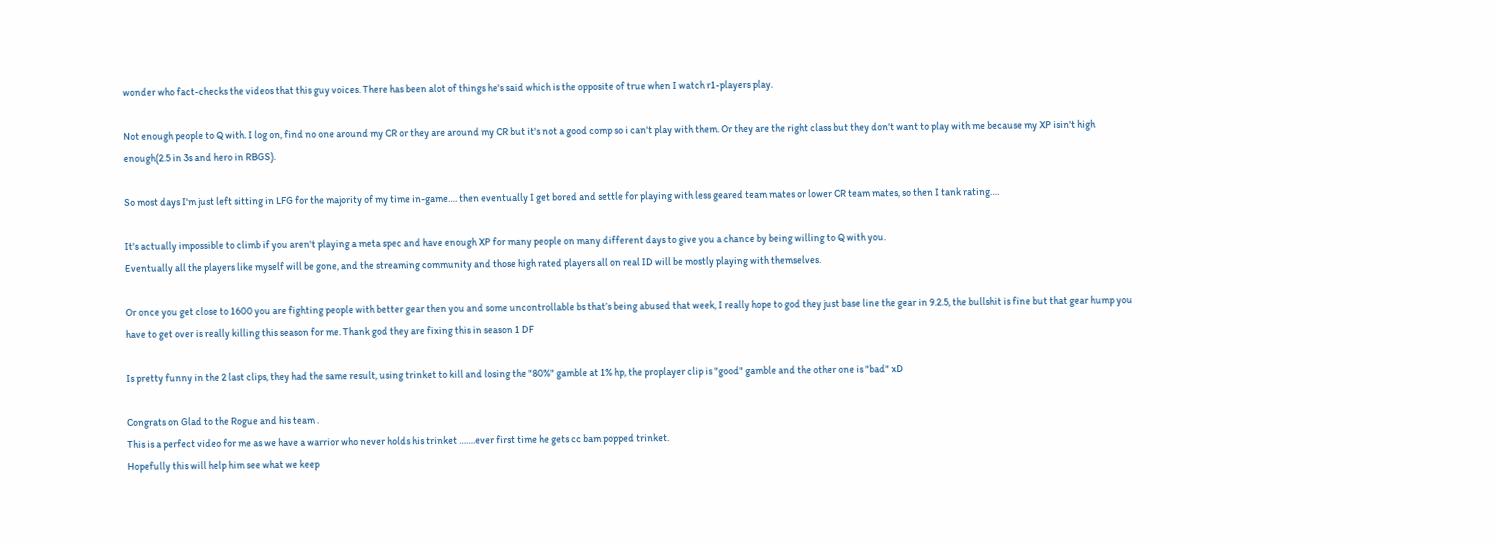wonder who fact-checks the videos that this guy voices. There has been alot of things he's said which is the opposite of true when I watch r1-players play.

Not enough people to Q with. I log on, find no one around my CR or they are around my CR but it's not a good comp so i can't play with them. Or they are the right class but they don't want to play with me because my XP isin't high enough(2.5 in 3s and hero in RBGS).

So most days I'm just left sitting in LFG for the majority of my time in-game…. then eventually I get bored and settle for playing with less geared team mates or lower CR team mates, so then I tank rating….

It's actually impossible to climb if you aren't playing a meta spec and have enough XP for many people on many different days to give you a chance by being willing to Q with you.
Eventually all the players like myself will be gone, and the streaming community and those high rated players all on real ID will be mostly playing with themselves.

Or once you get close to 1600 you are fighting people with better gear then you and some uncontrollable bs that’s being abused that week, I really hope to god they just base line the gear in 9.2.5, the bullshit is fine but that gear hump you have to get over is really killing this season for me. Thank god they are fixing this in season 1 DF

Is pretty funny in the 2 last clips, they had the same result, using trinket to kill and losing the "80%" gamble at 1% hp, the proplayer clip is "good" gamble and the other one is "bad" xD

Congrats on Glad to the Rogue and his team .
This is a perfect video for me as we have a warrior who never holds his trinket …….ever first time he gets cc bam popped trinket.
Hopefully this will help him see what we keep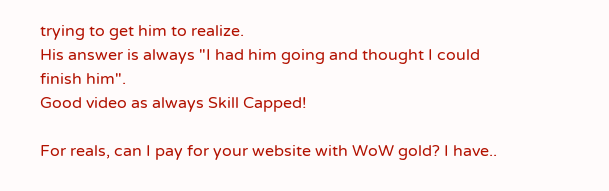trying to get him to realize.
His answer is always "I had him going and thought I could finish him".
Good video as always Skill Capped!

For reals, can I pay for your website with WoW gold? I have..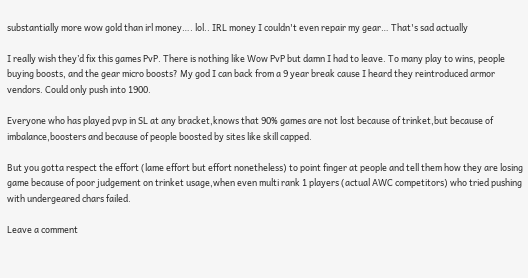substantially more wow gold than irl money…. lol.. IRL money I couldn't even repair my gear… That's sad actually

I really wish they’d fix this games PvP. There is nothing like Wow PvP but damn I had to leave. To many play to wins, people buying boosts, and the gear micro boosts? My god I can back from a 9 year break cause I heard they reintroduced armor vendors. Could only push into 1900.

Everyone who has played pvp in SL at any bracket,knows that 90% games are not lost because of trinket,but because of imbalance,boosters and because of people boosted by sites like skill capped.

But you gotta respect the effort (lame effort but effort nonetheless) to point finger at people and tell them how they are losing game because of poor judgement on trinket usage,when even multi rank 1 players (actual AWC competitors) who tried pushing with undergeared chars failed.

Leave a comment